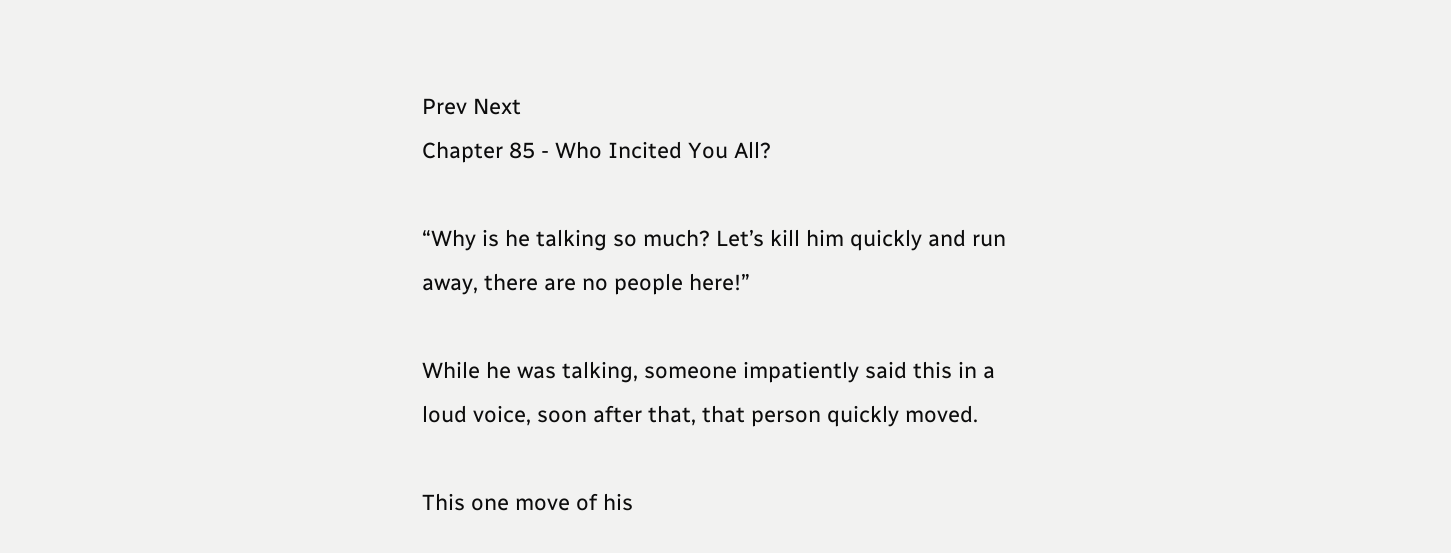Prev Next
Chapter 85 - Who Incited You All?

“Why is he talking so much? Let’s kill him quickly and run away, there are no people here!”

While he was talking, someone impatiently said this in a loud voice, soon after that, that person quickly moved.

This one move of his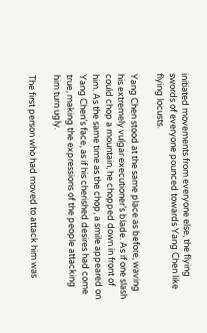initiated movements from everyone else, the flying swords of everyone pounced towards Yang Chen like flying locusts.

Yang Chen stood at the same place as before, waving his extremely vulgar executioner’s blade. As if one slash could chop a mountain, he chopped down in front of him. As the same time as the chop, a smile appeared on Yang Chen’s face, as if his cherished desires had come true, making the expressions of the people attacking him turn ugly.

The first person who had moved to attack him was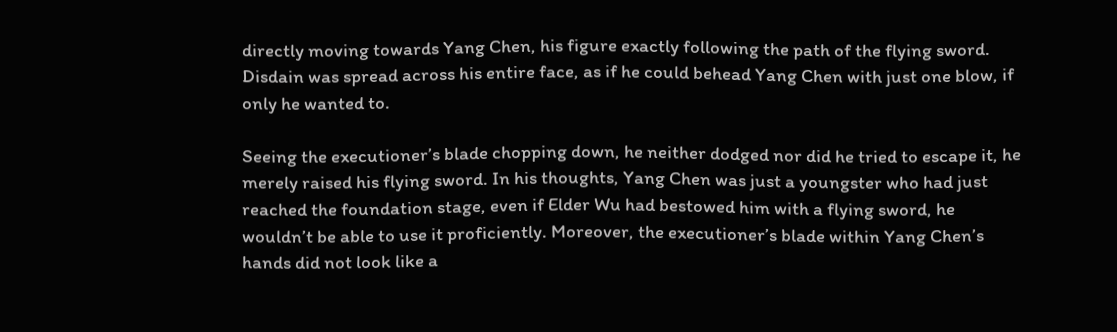directly moving towards Yang Chen, his figure exactly following the path of the flying sword. Disdain was spread across his entire face, as if he could behead Yang Chen with just one blow, if only he wanted to.

Seeing the executioner’s blade chopping down, he neither dodged nor did he tried to escape it, he merely raised his flying sword. In his thoughts, Yang Chen was just a youngster who had just reached the foundation stage, even if Elder Wu had bestowed him with a flying sword, he wouldn’t be able to use it proficiently. Moreover, the executioner’s blade within Yang Chen’s hands did not look like a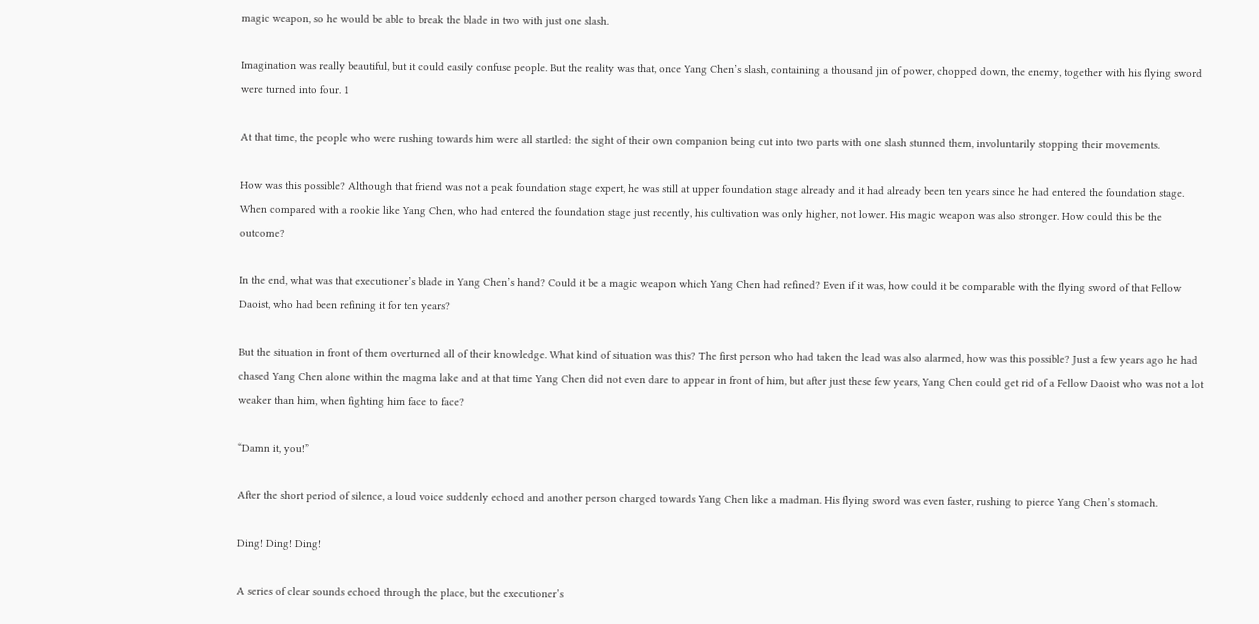magic weapon, so he would be able to break the blade in two with just one slash.

Imagination was really beautiful, but it could easily confuse people. But the reality was that, once Yang Chen’s slash, containing a thousand jin of power, chopped down, the enemy, together with his flying sword were turned into four. 1

At that time, the people who were rushing towards him were all startled: the sight of their own companion being cut into two parts with one slash stunned them, involuntarily stopping their movements.

How was this possible? Although that friend was not a peak foundation stage expert, he was still at upper foundation stage already and it had already been ten years since he had entered the foundation stage. When compared with a rookie like Yang Chen, who had entered the foundation stage just recently, his cultivation was only higher, not lower. His magic weapon was also stronger. How could this be the outcome?

In the end, what was that executioner’s blade in Yang Chen’s hand? Could it be a magic weapon which Yang Chen had refined? Even if it was, how could it be comparable with the flying sword of that Fellow Daoist, who had been refining it for ten years?

But the situation in front of them overturned all of their knowledge. What kind of situation was this? The first person who had taken the lead was also alarmed, how was this possible? Just a few years ago he had chased Yang Chen alone within the magma lake and at that time Yang Chen did not even dare to appear in front of him, but after just these few years, Yang Chen could get rid of a Fellow Daoist who was not a lot weaker than him, when fighting him face to face?

“Damn it, you!”

After the short period of silence, a loud voice suddenly echoed and another person charged towards Yang Chen like a madman. His flying sword was even faster, rushing to pierce Yang Chen’s stomach.

Ding! Ding! Ding!

A series of clear sounds echoed through the place, but the executioner’s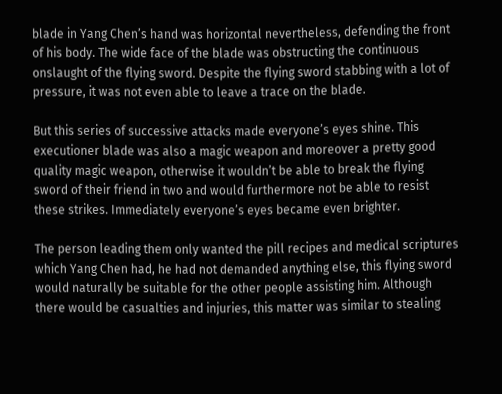blade in Yang Chen’s hand was horizontal nevertheless, defending the front of his body. The wide face of the blade was obstructing the continuous onslaught of the flying sword. Despite the flying sword stabbing with a lot of pressure, it was not even able to leave a trace on the blade.

But this series of successive attacks made everyone’s eyes shine. This executioner blade was also a magic weapon and moreover a pretty good quality magic weapon, otherwise it wouldn’t be able to break the flying sword of their friend in two and would furthermore not be able to resist these strikes. Immediately everyone’s eyes became even brighter.

The person leading them only wanted the pill recipes and medical scriptures which Yang Chen had, he had not demanded anything else, this flying sword would naturally be suitable for the other people assisting him. Although there would be casualties and injuries, this matter was similar to stealing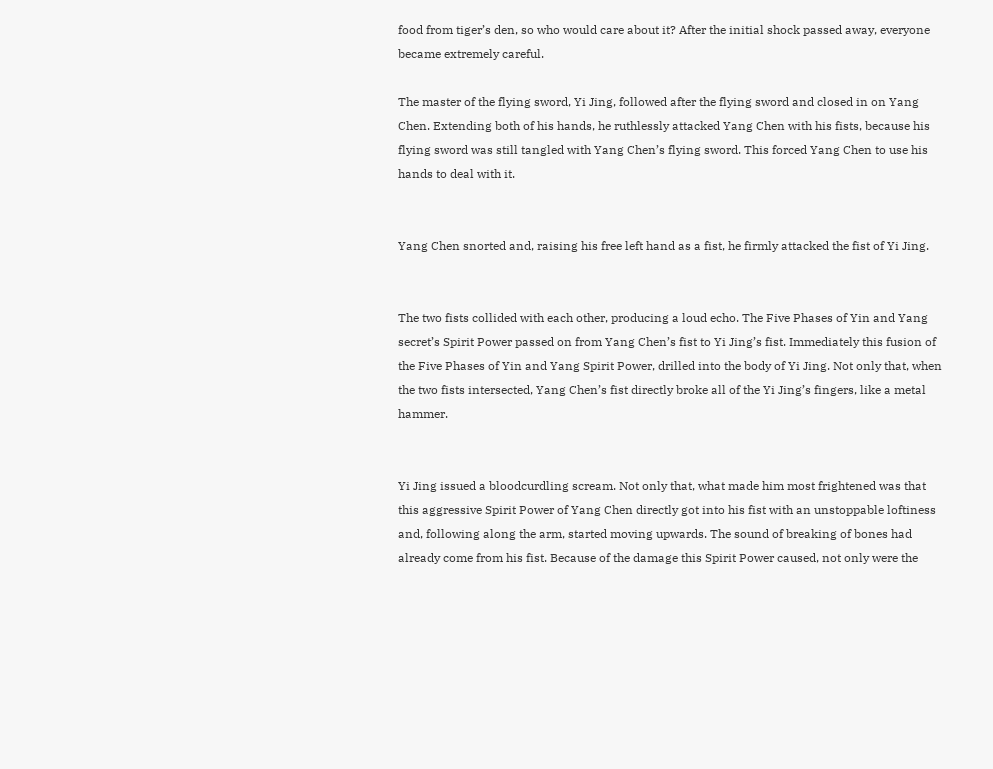food from tiger’s den, so who would care about it? After the initial shock passed away, everyone became extremely careful.

The master of the flying sword, Yi Jing, followed after the flying sword and closed in on Yang Chen. Extending both of his hands, he ruthlessly attacked Yang Chen with his fists, because his flying sword was still tangled with Yang Chen’s flying sword. This forced Yang Chen to use his hands to deal with it.


Yang Chen snorted and, raising his free left hand as a fist, he firmly attacked the fist of Yi Jing.


The two fists collided with each other, producing a loud echo. The Five Phases of Yin and Yang secret’s Spirit Power passed on from Yang Chen’s fist to Yi Jing’s fist. Immediately this fusion of the Five Phases of Yin and Yang Spirit Power, drilled into the body of Yi Jing. Not only that, when the two fists intersected, Yang Chen’s fist directly broke all of the Yi Jing’s fingers, like a metal hammer.


Yi Jing issued a bloodcurdling scream. Not only that, what made him most frightened was that this aggressive Spirit Power of Yang Chen directly got into his fist with an unstoppable loftiness and, following along the arm, started moving upwards. The sound of breaking of bones had already come from his fist. Because of the damage this Spirit Power caused, not only were the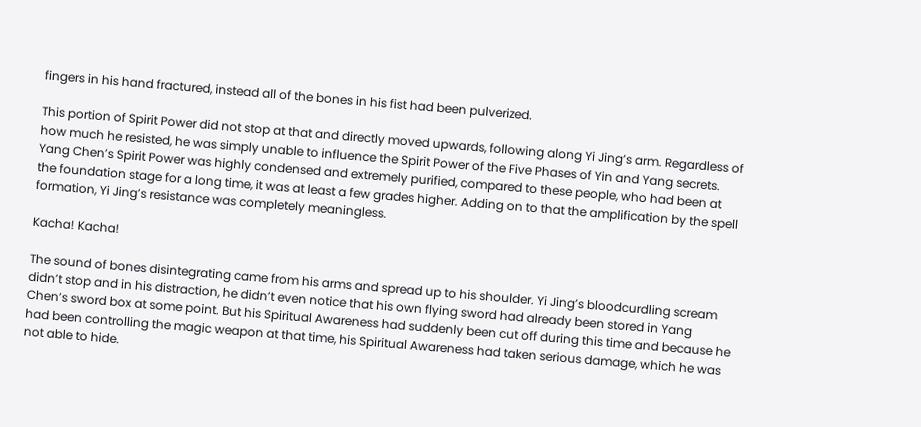fingers in his hand fractured, instead all of the bones in his fist had been pulverized.

This portion of Spirit Power did not stop at that and directly moved upwards, following along Yi Jing’s arm. Regardless of how much he resisted, he was simply unable to influence the Spirit Power of the Five Phases of Yin and Yang secrets. Yang Chen’s Spirit Power was highly condensed and extremely purified, compared to these people, who had been at the foundation stage for a long time, it was at least a few grades higher. Adding on to that the amplification by the spell formation, Yi Jing’s resistance was completely meaningless.

Kacha! Kacha!

The sound of bones disintegrating came from his arms and spread up to his shoulder. Yi Jing’s bloodcurdling scream didn’t stop and in his distraction, he didn’t even notice that his own flying sword had already been stored in Yang Chen’s sword box at some point. But his Spiritual Awareness had suddenly been cut off during this time and because he had been controlling the magic weapon at that time, his Spiritual Awareness had taken serious damage, which he was not able to hide.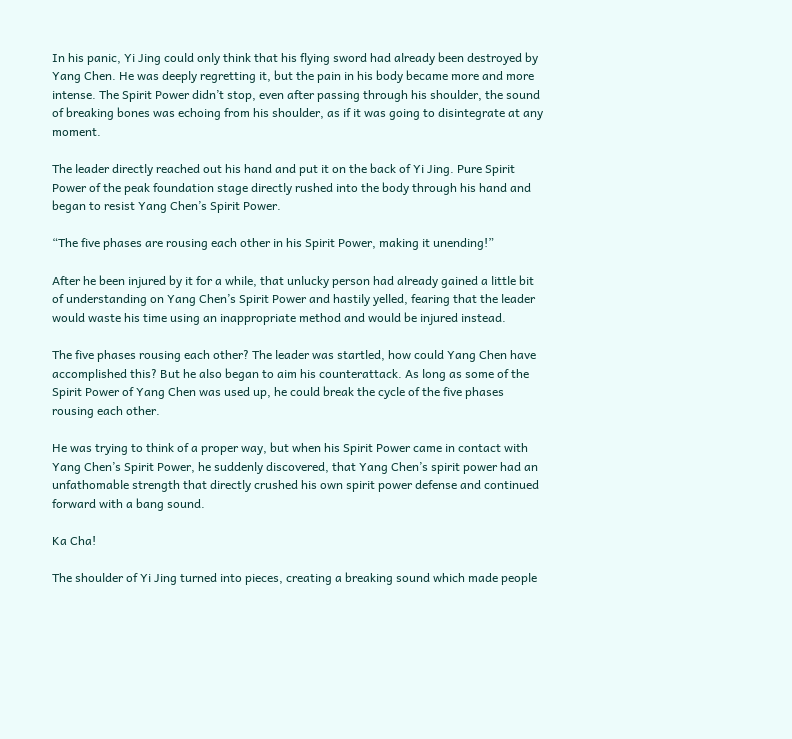In his panic, Yi Jing could only think that his flying sword had already been destroyed by Yang Chen. He was deeply regretting it, but the pain in his body became more and more intense. The Spirit Power didn’t stop, even after passing through his shoulder, the sound of breaking bones was echoing from his shoulder, as if it was going to disintegrate at any moment.

The leader directly reached out his hand and put it on the back of Yi Jing. Pure Spirit Power of the peak foundation stage directly rushed into the body through his hand and began to resist Yang Chen’s Spirit Power.

“The five phases are rousing each other in his Spirit Power, making it unending!”

After he been injured by it for a while, that unlucky person had already gained a little bit of understanding on Yang Chen’s Spirit Power and hastily yelled, fearing that the leader would waste his time using an inappropriate method and would be injured instead.

The five phases rousing each other? The leader was startled, how could Yang Chen have accomplished this? But he also began to aim his counterattack. As long as some of the Spirit Power of Yang Chen was used up, he could break the cycle of the five phases rousing each other.

He was trying to think of a proper way, but when his Spirit Power came in contact with Yang Chen’s Spirit Power, he suddenly discovered, that Yang Chen’s spirit power had an unfathomable strength that directly crushed his own spirit power defense and continued forward with a bang sound.

Ka Cha!

The shoulder of Yi Jing turned into pieces, creating a breaking sound which made people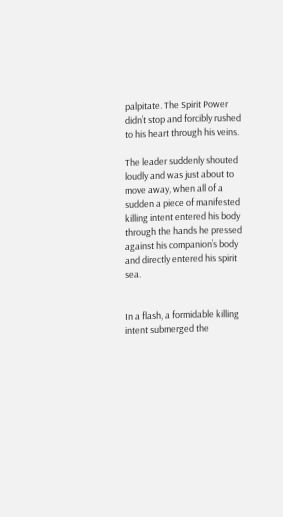palpitate. The Spirit Power didn’t stop and forcibly rushed to his heart through his veins.

The leader suddenly shouted loudly and was just about to move away, when all of a sudden a piece of manifested killing intent entered his body through the hands he pressed against his companion’s body and directly entered his spirit sea.


In a flash, a formidable killing intent submerged the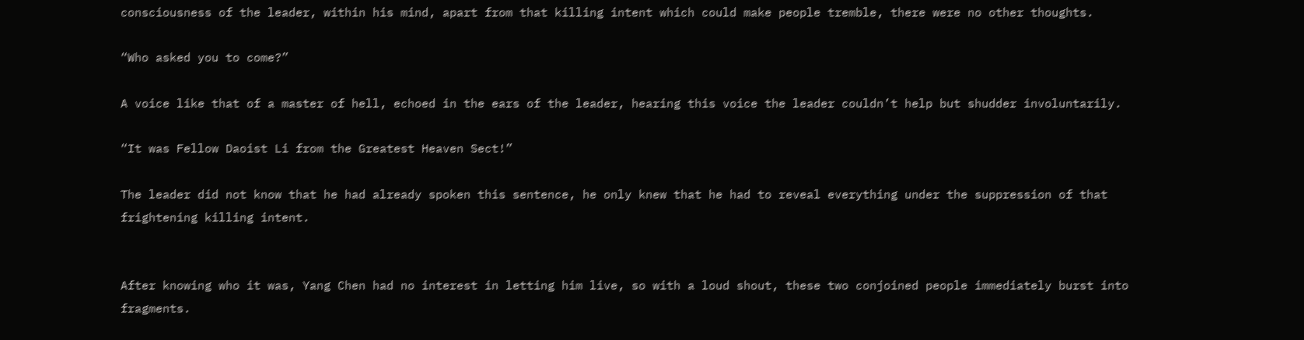consciousness of the leader, within his mind, apart from that killing intent which could make people tremble, there were no other thoughts.

“Who asked you to come?”

A voice like that of a master of hell, echoed in the ears of the leader, hearing this voice the leader couldn’t help but shudder involuntarily.

“It was Fellow Daoist Li from the Greatest Heaven Sect!”

The leader did not know that he had already spoken this sentence, he only knew that he had to reveal everything under the suppression of that frightening killing intent.


After knowing who it was, Yang Chen had no interest in letting him live, so with a loud shout, these two conjoined people immediately burst into fragments.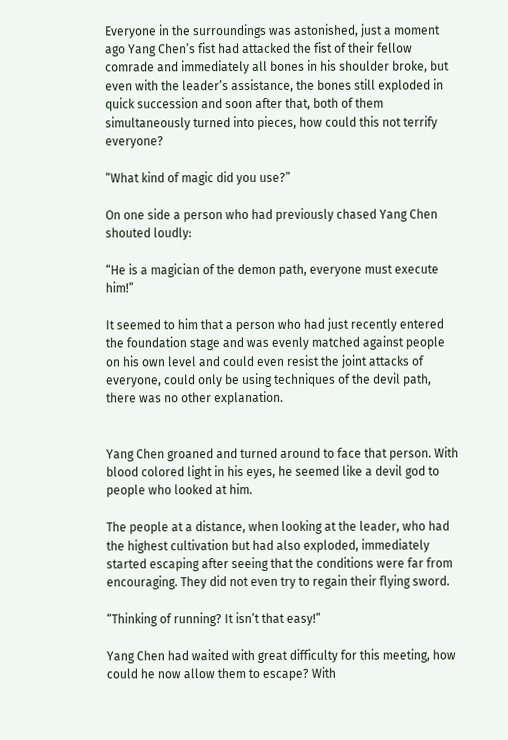Everyone in the surroundings was astonished, just a moment ago Yang Chen’s fist had attacked the fist of their fellow comrade and immediately all bones in his shoulder broke, but even with the leader’s assistance, the bones still exploded in quick succession and soon after that, both of them simultaneously turned into pieces, how could this not terrify everyone?

“What kind of magic did you use?”

On one side a person who had previously chased Yang Chen shouted loudly:

“He is a magician of the demon path, everyone must execute him!”

It seemed to him that a person who had just recently entered the foundation stage and was evenly matched against people on his own level and could even resist the joint attacks of everyone, could only be using techniques of the devil path, there was no other explanation.


Yang Chen groaned and turned around to face that person. With blood colored light in his eyes, he seemed like a devil god to people who looked at him.

The people at a distance, when looking at the leader, who had the highest cultivation but had also exploded, immediately started escaping after seeing that the conditions were far from encouraging. They did not even try to regain their flying sword.

“Thinking of running? It isn’t that easy!”

Yang Chen had waited with great difficulty for this meeting, how could he now allow them to escape? With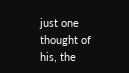just one thought of his, the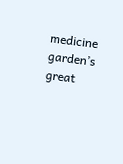medicine garden’s great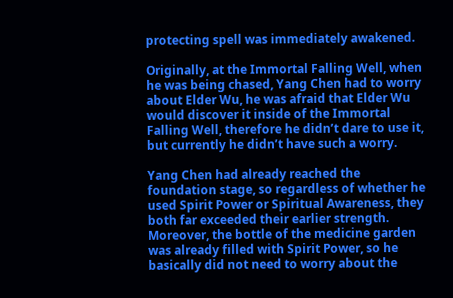protecting spell was immediately awakened.

Originally, at the Immortal Falling Well, when he was being chased, Yang Chen had to worry about Elder Wu, he was afraid that Elder Wu would discover it inside of the Immortal Falling Well, therefore he didn’t dare to use it, but currently he didn’t have such a worry.

Yang Chen had already reached the foundation stage, so regardless of whether he used Spirit Power or Spiritual Awareness, they both far exceeded their earlier strength. Moreover, the bottle of the medicine garden was already filled with Spirit Power, so he basically did not need to worry about the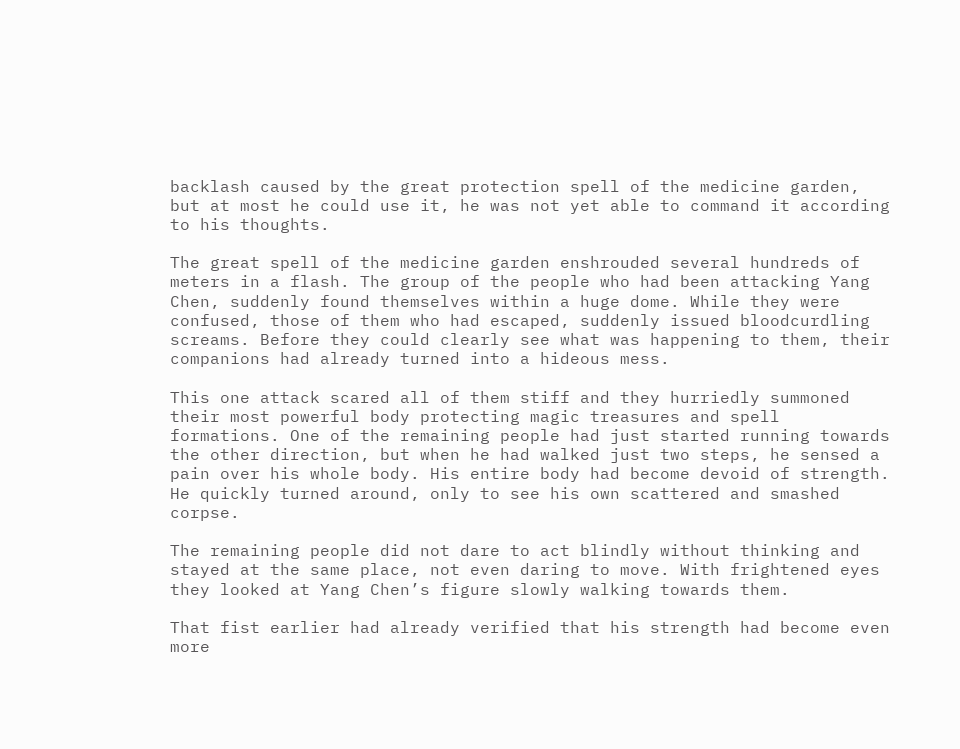backlash caused by the great protection spell of the medicine garden, but at most he could use it, he was not yet able to command it according to his thoughts.

The great spell of the medicine garden enshrouded several hundreds of meters in a flash. The group of the people who had been attacking Yang Chen, suddenly found themselves within a huge dome. While they were confused, those of them who had escaped, suddenly issued bloodcurdling screams. Before they could clearly see what was happening to them, their companions had already turned into a hideous mess.

This one attack scared all of them stiff and they hurriedly summoned their most powerful body protecting magic treasures and spell formations. One of the remaining people had just started running towards the other direction, but when he had walked just two steps, he sensed a pain over his whole body. His entire body had become devoid of strength. He quickly turned around, only to see his own scattered and smashed corpse.

The remaining people did not dare to act blindly without thinking and stayed at the same place, not even daring to move. With frightened eyes they looked at Yang Chen’s figure slowly walking towards them.

That fist earlier had already verified that his strength had become even more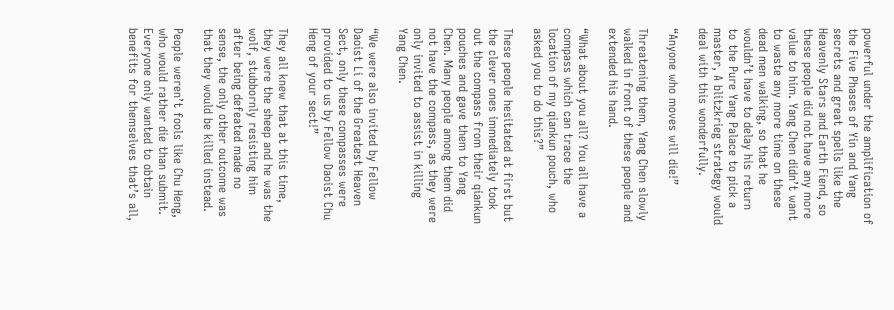powerful under the amplification of the Five Phases of Yin and Yang secrets and great spells like the Heavenly Stars and Earth Fiend, so these people did not have any more value to him. Yang Chen didn’t want to waste any more time on these dead men walking, so that he wouldn’t have to delay his return to the Pure Yang Palace to pick a master, A blitzkrieg strategy would deal with this wonderfully.

“Anyone who moves will die!”

Threatening them, Yang Chen slowly walked in front of these people and extended his hand.

“What about you all? You all have a compass which can trace the location of my qiankun pouch, who asked you to do this?”

These people hesitated at first but the clever ones immediately took out the compass from their qiankun pouches and gave them to Yang Chen. Many people among them did not have the compass, as they were only invited to assist in killing Yang Chen.

“We were also invited by Fellow Daoist Li of the Greatest Heaven Sect, only these compasses were provided to us by Fellow Daoist Chu Heng of your sect!”

They all knew that at this time, they were the sheep and he was the wolf, stubbornly resisting him after being defeated made no sense, the only other outcome was that they would be killed instead.

People weren’t fools like Chu Heng, who would rather die than submit. Everyone only wanted to obtain benefits for themselves that’s all,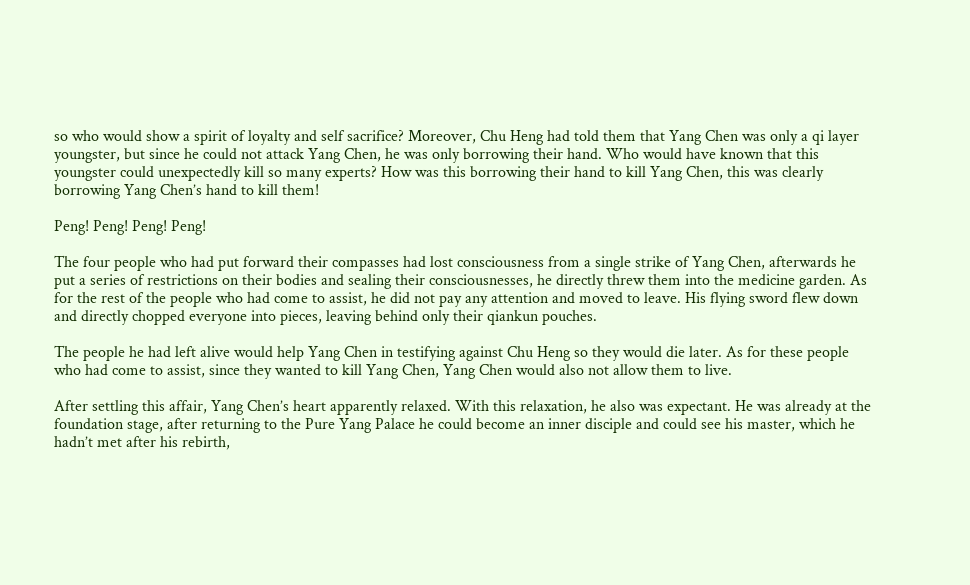so who would show a spirit of loyalty and self sacrifice? Moreover, Chu Heng had told them that Yang Chen was only a qi layer youngster, but since he could not attack Yang Chen, he was only borrowing their hand. Who would have known that this youngster could unexpectedly kill so many experts? How was this borrowing their hand to kill Yang Chen, this was clearly borrowing Yang Chen’s hand to kill them!

Peng! Peng! Peng! Peng!

The four people who had put forward their compasses had lost consciousness from a single strike of Yang Chen, afterwards he put a series of restrictions on their bodies and sealing their consciousnesses, he directly threw them into the medicine garden. As for the rest of the people who had come to assist, he did not pay any attention and moved to leave. His flying sword flew down and directly chopped everyone into pieces, leaving behind only their qiankun pouches.

The people he had left alive would help Yang Chen in testifying against Chu Heng so they would die later. As for these people who had come to assist, since they wanted to kill Yang Chen, Yang Chen would also not allow them to live.

After settling this affair, Yang Chen’s heart apparently relaxed. With this relaxation, he also was expectant. He was already at the foundation stage, after returning to the Pure Yang Palace he could become an inner disciple and could see his master, which he hadn’t met after his rebirth,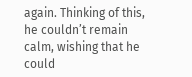again. Thinking of this, he couldn’t remain calm, wishing that he could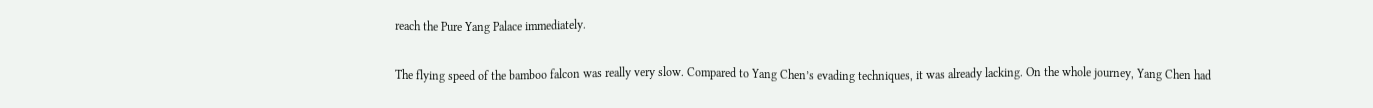reach the Pure Yang Palace immediately.

The flying speed of the bamboo falcon was really very slow. Compared to Yang Chen’s evading techniques, it was already lacking. On the whole journey, Yang Chen had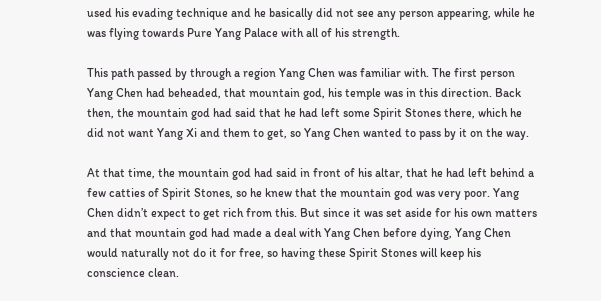used his evading technique and he basically did not see any person appearing, while he was flying towards Pure Yang Palace with all of his strength.

This path passed by through a region Yang Chen was familiar with. The first person Yang Chen had beheaded, that mountain god, his temple was in this direction. Back then, the mountain god had said that he had left some Spirit Stones there, which he did not want Yang Xi and them to get, so Yang Chen wanted to pass by it on the way.

At that time, the mountain god had said in front of his altar, that he had left behind a few catties of Spirit Stones, so he knew that the mountain god was very poor. Yang Chen didn’t expect to get rich from this. But since it was set aside for his own matters and that mountain god had made a deal with Yang Chen before dying, Yang Chen would naturally not do it for free, so having these Spirit Stones will keep his conscience clean.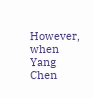However, when Yang Chen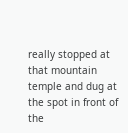really stopped at that mountain temple and dug at the spot in front of the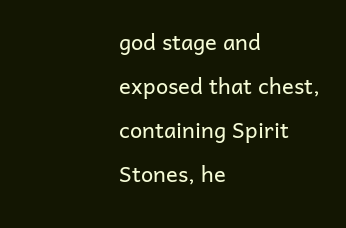god stage and exposed that chest, containing Spirit Stones, he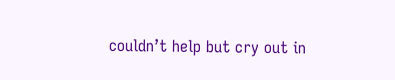couldn’t help but cry out in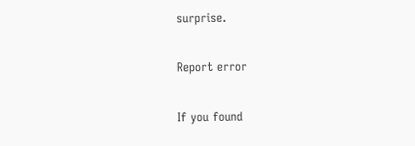surprise.

Report error

If you found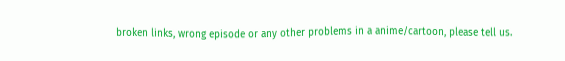broken links, wrong episode or any other problems in a anime/cartoon, please tell us.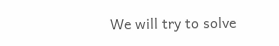We will try to solve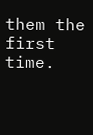them the first time.